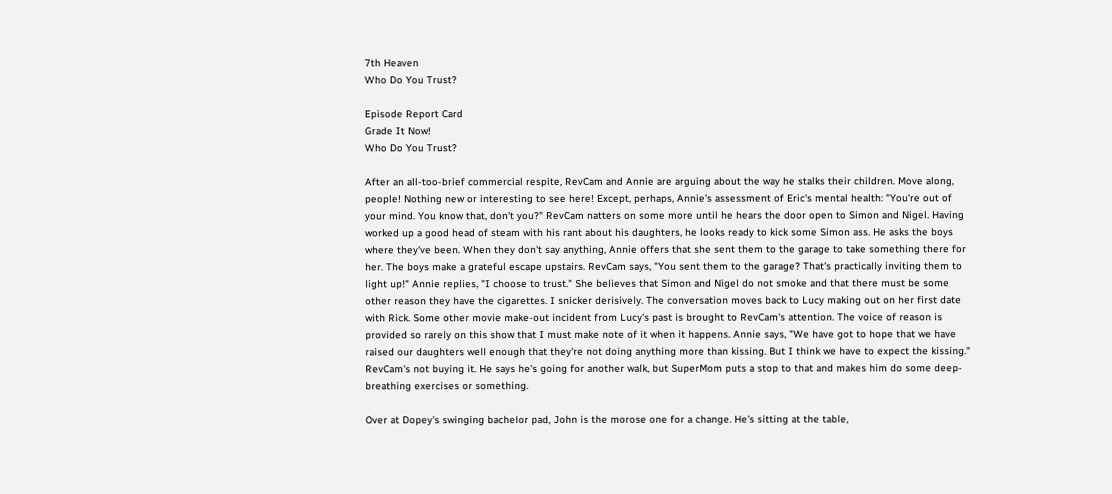7th Heaven
Who Do You Trust?

Episode Report Card
Grade It Now!
Who Do You Trust?

After an all-too-brief commercial respite, RevCam and Annie are arguing about the way he stalks their children. Move along, people! Nothing new or interesting to see here! Except, perhaps, Annie's assessment of Eric's mental health: "You're out of your mind. You know that, don't you?" RevCam natters on some more until he hears the door open to Simon and Nigel. Having worked up a good head of steam with his rant about his daughters, he looks ready to kick some Simon ass. He asks the boys where they've been. When they don't say anything, Annie offers that she sent them to the garage to take something there for her. The boys make a grateful escape upstairs. RevCam says, "You sent them to the garage? That's practically inviting them to light up!" Annie replies, "I choose to trust." She believes that Simon and Nigel do not smoke and that there must be some other reason they have the cigarettes. I snicker derisively. The conversation moves back to Lucy making out on her first date with Rick. Some other movie make-out incident from Lucy's past is brought to RevCam's attention. The voice of reason is provided so rarely on this show that I must make note of it when it happens. Annie says, "We have got to hope that we have raised our daughters well enough that they're not doing anything more than kissing. But I think we have to expect the kissing." RevCam's not buying it. He says he's going for another walk, but SuperMom puts a stop to that and makes him do some deep-breathing exercises or something.

Over at Dopey's swinging bachelor pad, John is the morose one for a change. He's sitting at the table,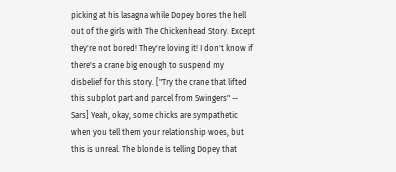picking at his lasagna while Dopey bores the hell out of the girls with The Chickenhead Story. Except they're not bored! They're loving it! I don't know if there's a crane big enough to suspend my disbelief for this story. ["Try the crane that lifted this subplot part and parcel from Swingers" -- Sars] Yeah, okay, some chicks are sympathetic when you tell them your relationship woes, but this is unreal. The blonde is telling Dopey that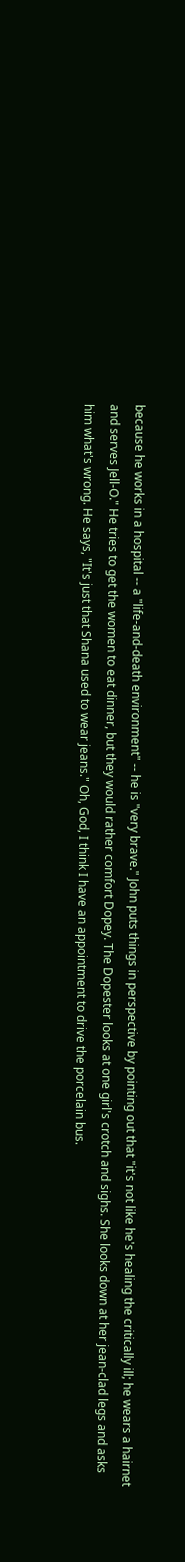because he works in a hospital -- a "life-and-death environment" -- he is "very brave." John puts things in perspective by pointing out that "it's not like he's healing the critically ill; he wears a hairnet and serves Jell-O." He tries to get the women to eat dinner, but they would rather comfort Dopey. The Dopester looks at one girl's crotch and sighs. She looks down at her jean-clad legs and asks him what's wrong. He says, "It's just that Shana used to wear jeans." Oh, God, I think I have an appointment to drive the porcelain bus.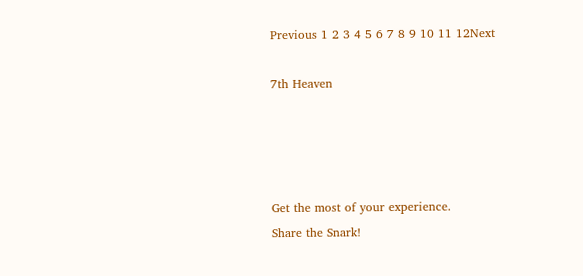Previous 1 2 3 4 5 6 7 8 9 10 11 12Next

7th Heaven




Get the most of your experience.
Share the Snark!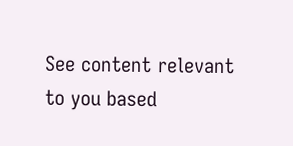See content relevant to you based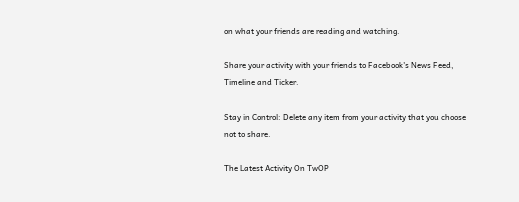on what your friends are reading and watching.

Share your activity with your friends to Facebook's News Feed, Timeline and Ticker.

Stay in Control: Delete any item from your activity that you choose not to share.

The Latest Activity On TwOP